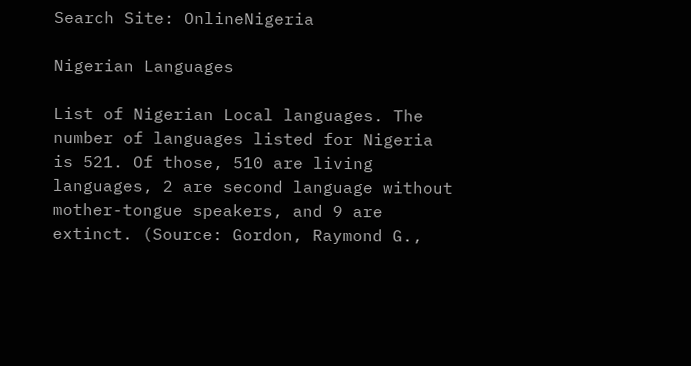Search Site: OnlineNigeria

Nigerian Languages

List of Nigerian Local languages. The number of languages listed for Nigeria is 521. Of those, 510 are living languages, 2 are second language without mother-tongue speakers, and 9 are extinct. (Source: Gordon, Raymond G.,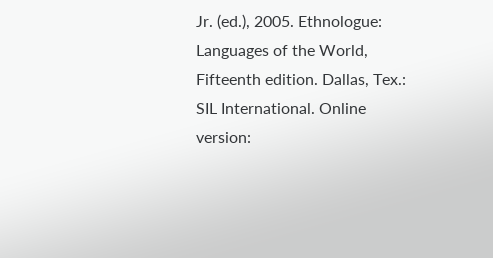Jr. (ed.), 2005. Ethnologue: Languages of the World, Fifteenth edition. Dallas, Tex.: SIL International. Online version: